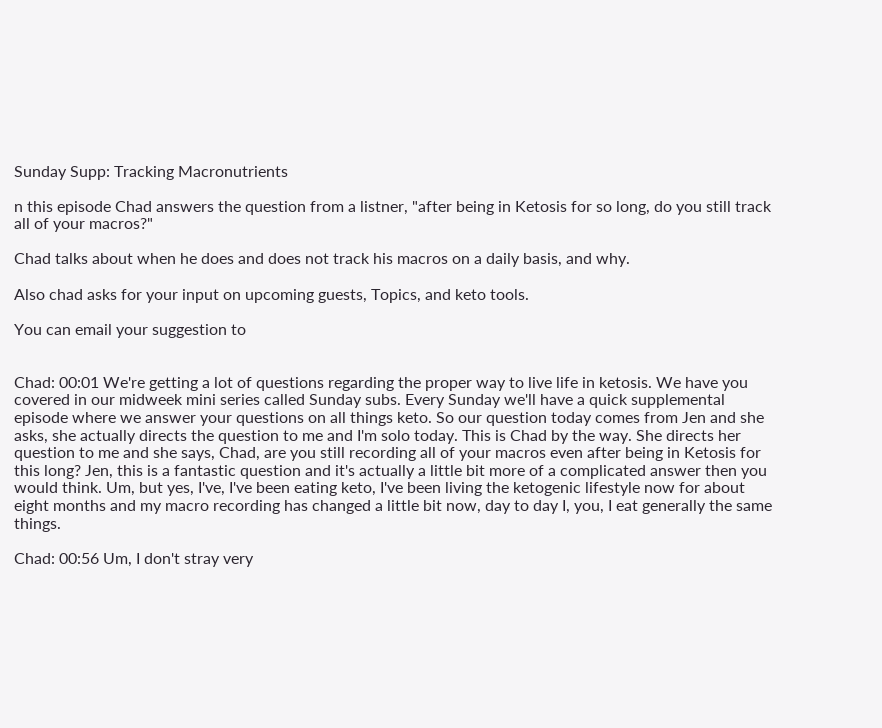Sunday Supp: Tracking Macronutrients

n this episode Chad answers the question from a listner, "after being in Ketosis for so long, do you still track all of your macros?"

Chad talks about when he does and does not track his macros on a daily basis, and why.

Also chad asks for your input on upcoming guests, Topics, and keto tools.

You can email your suggestion to


Chad: 00:01 We're getting a lot of questions regarding the proper way to live life in ketosis. We have you covered in our midweek mini series called Sunday subs. Every Sunday we'll have a quick supplemental episode where we answer your questions on all things keto. So our question today comes from Jen and she asks, she actually directs the question to me and I'm solo today. This is Chad by the way. She directs her question to me and she says, Chad, are you still recording all of your macros even after being in Ketosis for this long? Jen, this is a fantastic question and it's actually a little bit more of a complicated answer then you would think. Um, but yes, I've, I've been eating keto, I've been living the ketogenic lifestyle now for about eight months and my macro recording has changed a little bit now, day to day I, you, I eat generally the same things.

Chad: 00:56 Um, I don't stray very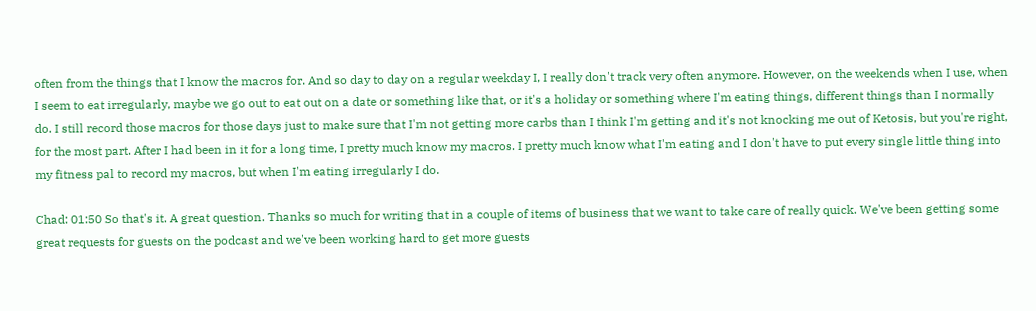often from the things that I know the macros for. And so day to day on a regular weekday I, I really don't track very often anymore. However, on the weekends when I use, when I seem to eat irregularly, maybe we go out to eat out on a date or something like that, or it's a holiday or something where I'm eating things, different things than I normally do. I still record those macros for those days just to make sure that I'm not getting more carbs than I think I'm getting and it's not knocking me out of Ketosis, but you're right, for the most part. After I had been in it for a long time, I pretty much know my macros. I pretty much know what I'm eating and I don't have to put every single little thing into my fitness pal to record my macros, but when I'm eating irregularly I do.

Chad: 01:50 So that's it. A great question. Thanks so much for writing that in a couple of items of business that we want to take care of really quick. We've been getting some great requests for guests on the podcast and we've been working hard to get more guests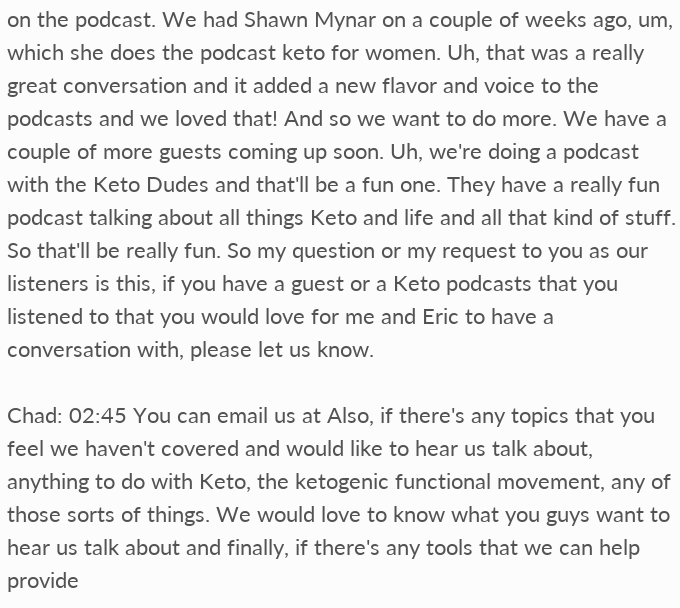on the podcast. We had Shawn Mynar on a couple of weeks ago, um, which she does the podcast keto for women. Uh, that was a really great conversation and it added a new flavor and voice to the podcasts and we loved that! And so we want to do more. We have a couple of more guests coming up soon. Uh, we're doing a podcast with the Keto Dudes and that'll be a fun one. They have a really fun podcast talking about all things Keto and life and all that kind of stuff. So that'll be really fun. So my question or my request to you as our listeners is this, if you have a guest or a Keto podcasts that you listened to that you would love for me and Eric to have a conversation with, please let us know.

Chad: 02:45 You can email us at Also, if there's any topics that you feel we haven't covered and would like to hear us talk about, anything to do with Keto, the ketogenic functional movement, any of those sorts of things. We would love to know what you guys want to hear us talk about and finally, if there's any tools that we can help provide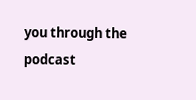you through the podcast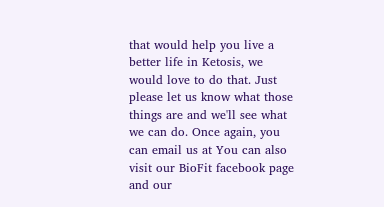that would help you live a better life in Ketosis, we would love to do that. Just please let us know what those things are and we'll see what we can do. Once again, you can email us at You can also visit our BioFit facebook page and our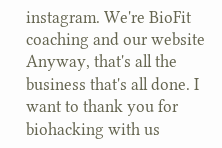instagram. We're BioFit coaching and our website Anyway, that's all the business that's all done. I want to thank you for biohacking with us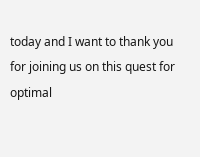today and I want to thank you for joining us on this quest for optimal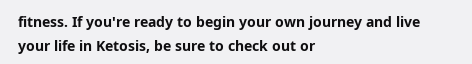fitness. If you're ready to begin your own journey and live your life in Ketosis, be sure to check out or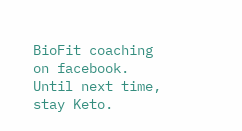BioFit coaching on facebook. Until next time, stay Keto.